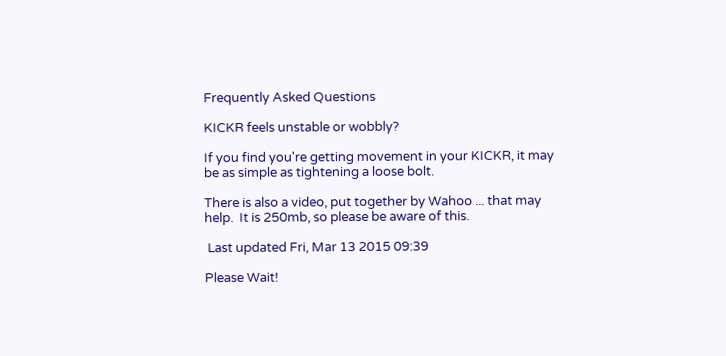Frequently Asked Questions

KICKR feels unstable or wobbly?

If you find you're getting movement in your KICKR, it may be as simple as tightening a loose bolt.

There is also a video, put together by Wahoo ... that may help.  It is 250mb, so please be aware of this.

 Last updated Fri, Mar 13 2015 09:39

Please Wait!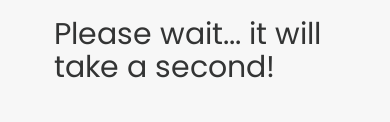Please wait... it will take a second!